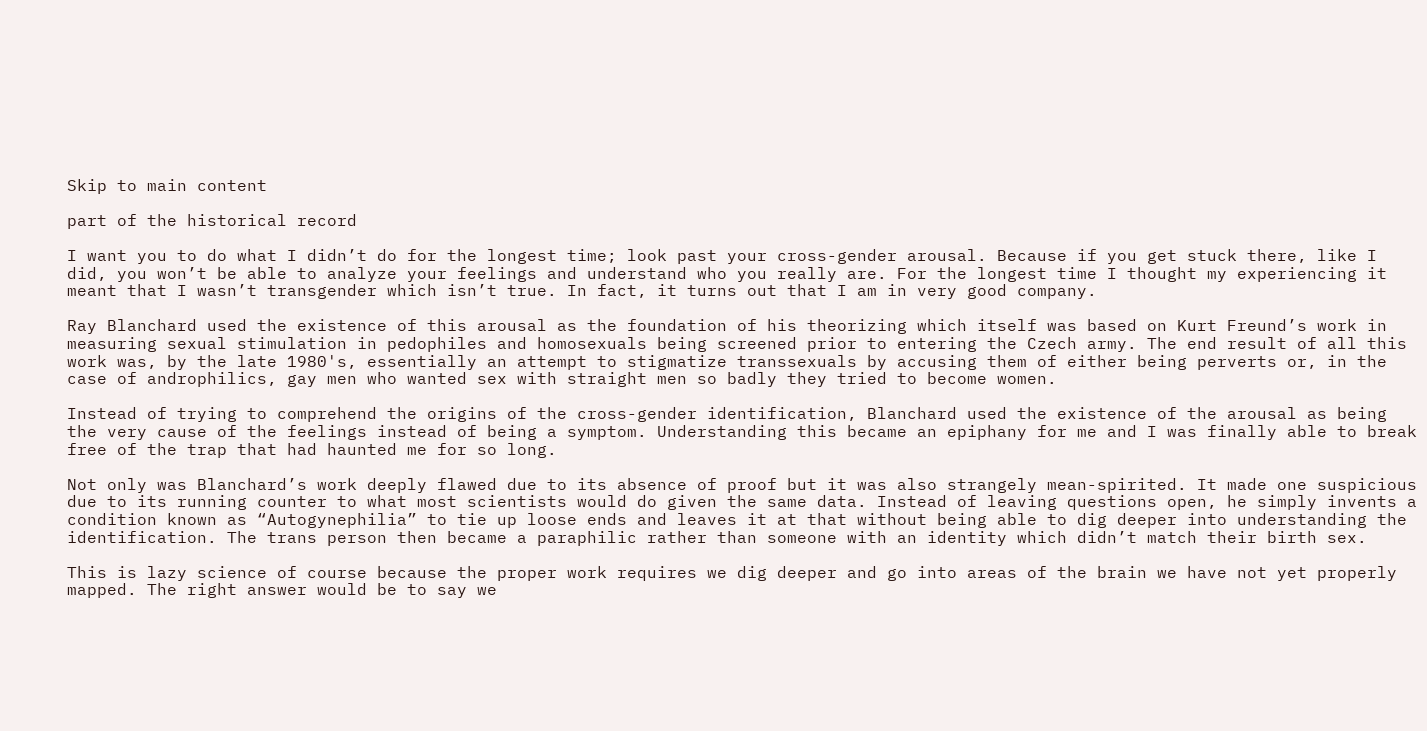Skip to main content

part of the historical record

I want you to do what I didn’t do for the longest time; look past your cross-gender arousal. Because if you get stuck there, like I did, you won’t be able to analyze your feelings and understand who you really are. For the longest time I thought my experiencing it meant that I wasn’t transgender which isn’t true. In fact, it turns out that I am in very good company.

Ray Blanchard used the existence of this arousal as the foundation of his theorizing which itself was based on Kurt Freund’s work in measuring sexual stimulation in pedophiles and homosexuals being screened prior to entering the Czech army. The end result of all this work was, by the late 1980's, essentially an attempt to stigmatize transsexuals by accusing them of either being perverts or, in the case of androphilics, gay men who wanted sex with straight men so badly they tried to become women.

Instead of trying to comprehend the origins of the cross-gender identification, Blanchard used the existence of the arousal as being the very cause of the feelings instead of being a symptom. Understanding this became an epiphany for me and I was finally able to break free of the trap that had haunted me for so long.

Not only was Blanchard’s work deeply flawed due to its absence of proof but it was also strangely mean-spirited. It made one suspicious due to its running counter to what most scientists would do given the same data. Instead of leaving questions open, he simply invents a condition known as “Autogynephilia” to tie up loose ends and leaves it at that without being able to dig deeper into understanding the identification. The trans person then became a paraphilic rather than someone with an identity which didn’t match their birth sex.

This is lazy science of course because the proper work requires we dig deeper and go into areas of the brain we have not yet properly mapped. The right answer would be to say we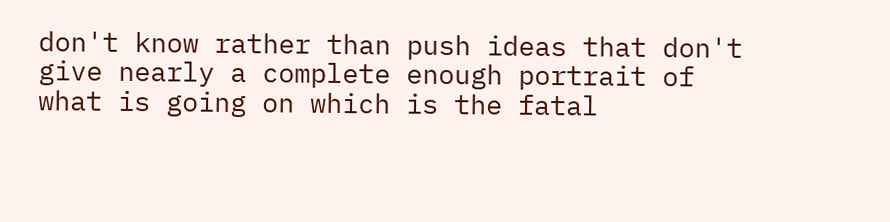don't know rather than push ideas that don't give nearly a complete enough portrait of what is going on which is the fatal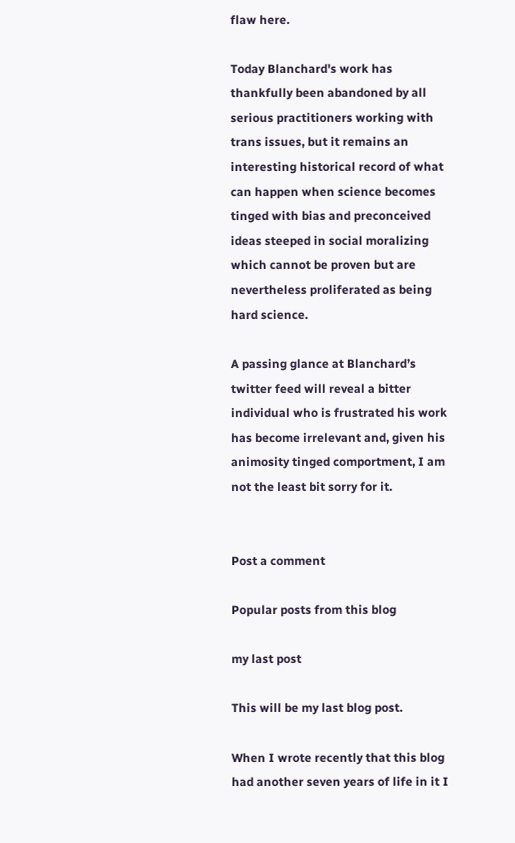flaw here.

Today Blanchard's work has thankfully been abandoned by all serious practitioners working with trans issues, but it remains an interesting historical record of what can happen when science becomes tinged with bias and preconceived ideas steeped in social moralizing which cannot be proven but are nevertheless proliferated as being hard science.

A passing glance at Blanchard’s twitter feed will reveal a bitter individual who is frustrated his work has become irrelevant and, given his animosity tinged comportment, I am not the least bit sorry for it.


Post a comment

Popular posts from this blog

my last post

This will be my last blog post.

When I wrote recently that this blog had another seven years of life in it I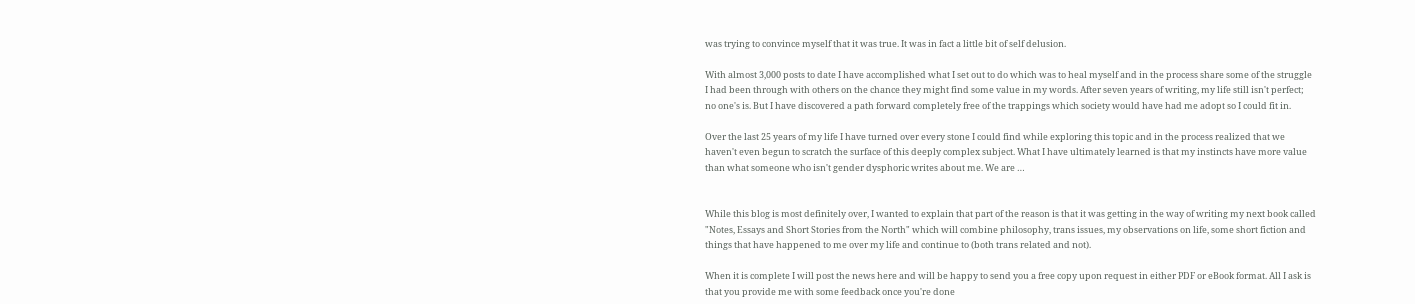was trying to convince myself that it was true. It was in fact a little bit of self delusion.

With almost 3,000 posts to date I have accomplished what I set out to do which was to heal myself and in the process share some of the struggle I had been through with others on the chance they might find some value in my words. After seven years of writing, my life still isn't perfect; no one's is. But I have discovered a path forward completely free of the trappings which society would have had me adopt so I could fit in.

Over the last 25 years of my life I have turned over every stone I could find while exploring this topic and in the process realized that we haven't even begun to scratch the surface of this deeply complex subject. What I have ultimately learned is that my instincts have more value than what someone who isn't gender dysphoric writes about me. We are …


While this blog is most definitely over, I wanted to explain that part of the reason is that it was getting in the way of writing my next book called "Notes, Essays and Short Stories from the North" which will combine philosophy, trans issues, my observations on life, some short fiction and things that have happened to me over my life and continue to (both trans related and not).

When it is complete I will post the news here and will be happy to send you a free copy upon request in either PDF or eBook format. All I ask is that you provide me with some feedback once you're done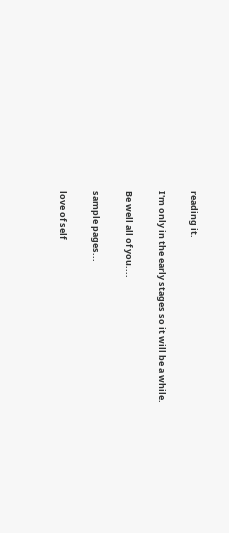reading it.

I'm only in the early stages so it will be a while.

Be well all of you....

sample pages...

love of self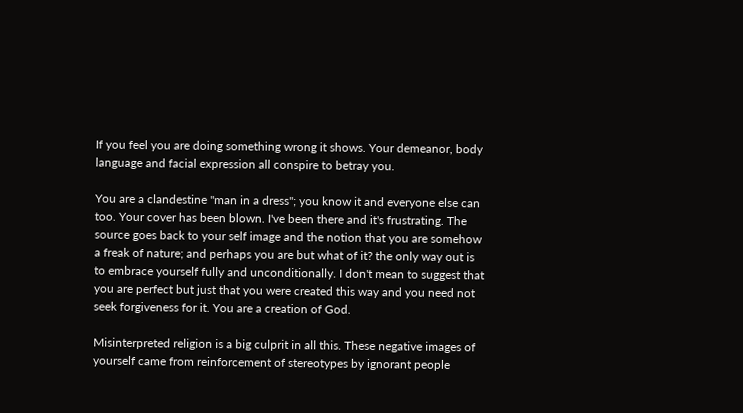If you feel you are doing something wrong it shows. Your demeanor, body language and facial expression all conspire to betray you.

You are a clandestine "man in a dress"; you know it and everyone else can too. Your cover has been blown. I've been there and it's frustrating. The source goes back to your self image and the notion that you are somehow a freak of nature; and perhaps you are but what of it? the only way out is to embrace yourself fully and unconditionally. I don't mean to suggest that you are perfect but just that you were created this way and you need not seek forgiveness for it. You are a creation of God.

Misinterpreted religion is a big culprit in all this. These negative images of yourself came from reinforcement of stereotypes by ignorant people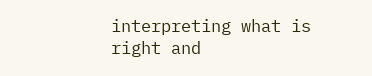interpreting what is right and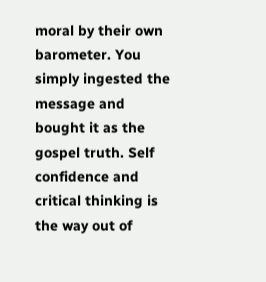moral by their own barometer. You simply ingested the message and bought it as the gospel truth. Self confidence and critical thinking is the way out of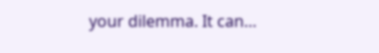your dilemma. It can…